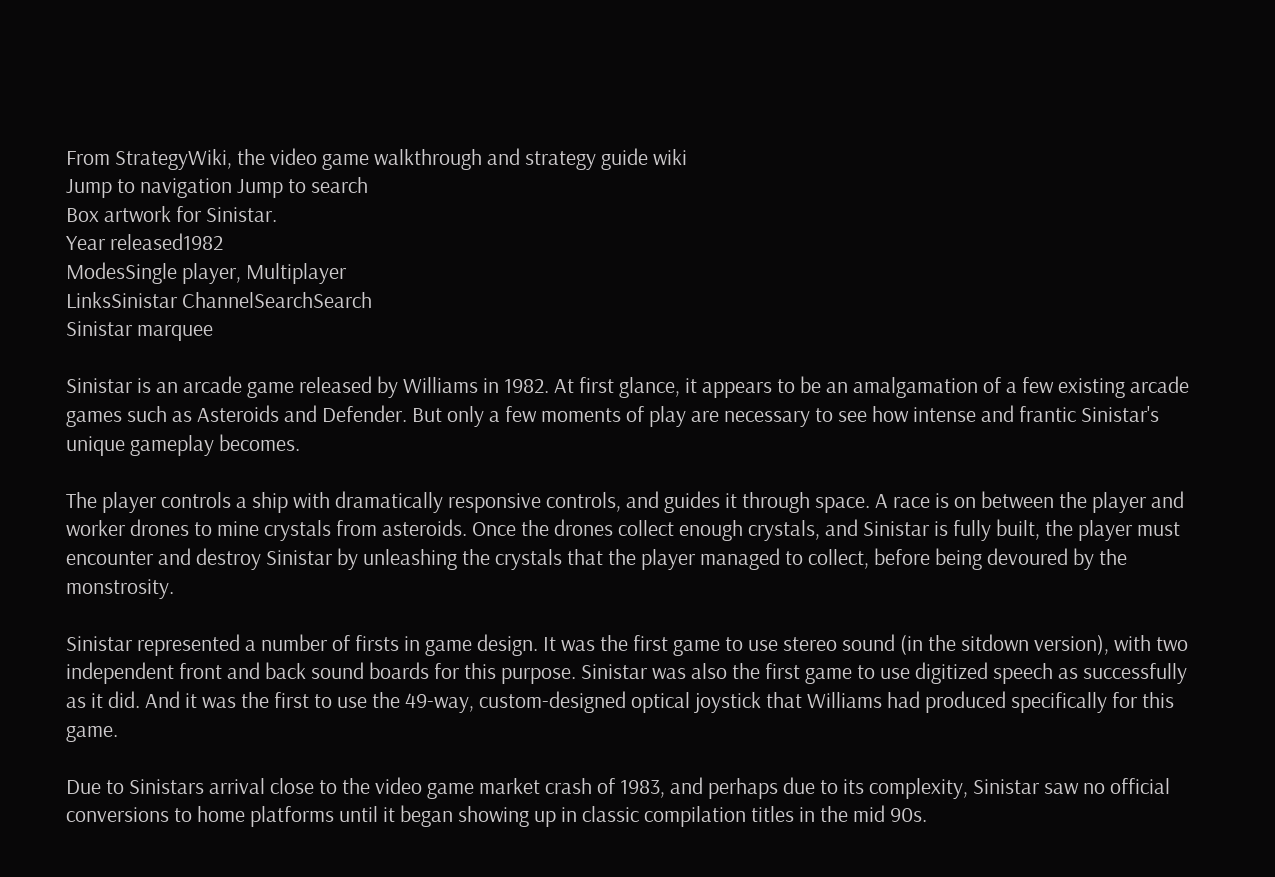From StrategyWiki, the video game walkthrough and strategy guide wiki
Jump to navigation Jump to search
Box artwork for Sinistar.
Year released1982
ModesSingle player, Multiplayer
LinksSinistar ChannelSearchSearch
Sinistar marquee

Sinistar is an arcade game released by Williams in 1982. At first glance, it appears to be an amalgamation of a few existing arcade games such as Asteroids and Defender. But only a few moments of play are necessary to see how intense and frantic Sinistar's unique gameplay becomes.

The player controls a ship with dramatically responsive controls, and guides it through space. A race is on between the player and worker drones to mine crystals from asteroids. Once the drones collect enough crystals, and Sinistar is fully built, the player must encounter and destroy Sinistar by unleashing the crystals that the player managed to collect, before being devoured by the monstrosity.

Sinistar represented a number of firsts in game design. It was the first game to use stereo sound (in the sitdown version), with two independent front and back sound boards for this purpose. Sinistar was also the first game to use digitized speech as successfully as it did. And it was the first to use the 49-way, custom-designed optical joystick that Williams had produced specifically for this game.

Due to Sinistars arrival close to the video game market crash of 1983, and perhaps due to its complexity, Sinistar saw no official conversions to home platforms until it began showing up in classic compilation titles in the mid 90s.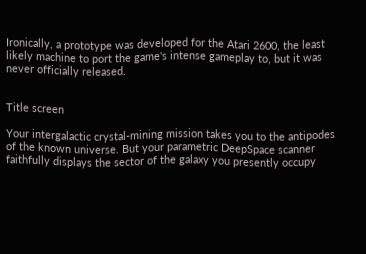Ironically, a prototype was developed for the Atari 2600, the least likely machine to port the game's intense gameplay to, but it was never officially released.


Title screen

Your intergalactic crystal-mining mission takes you to the antipodes of the known universe. But your parametric DeepSpace scanner faithfully displays the sector of the galaxy you presently occupy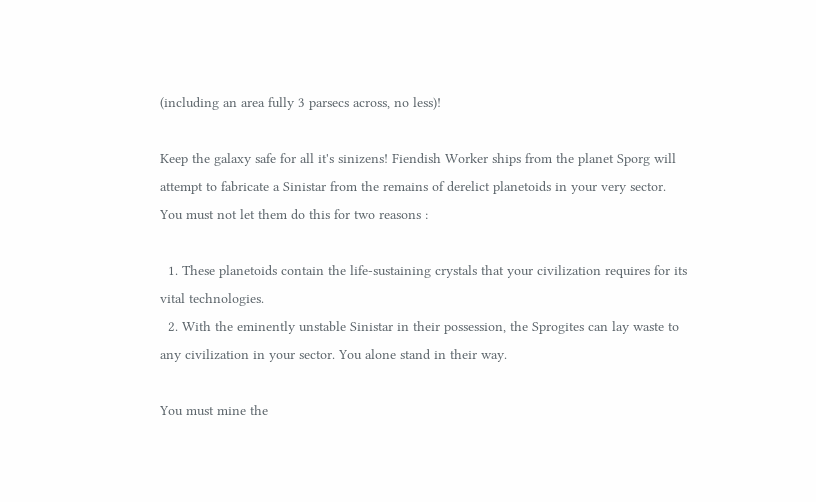(including an area fully 3 parsecs across, no less)!

Keep the galaxy safe for all it's sinizens! Fiendish Worker ships from the planet Sporg will attempt to fabricate a Sinistar from the remains of derelict planetoids in your very sector. You must not let them do this for two reasons :

  1. These planetoids contain the life-sustaining crystals that your civilization requires for its vital technologies.
  2. With the eminently unstable Sinistar in their possession, the Sprogites can lay waste to any civilization in your sector. You alone stand in their way.

You must mine the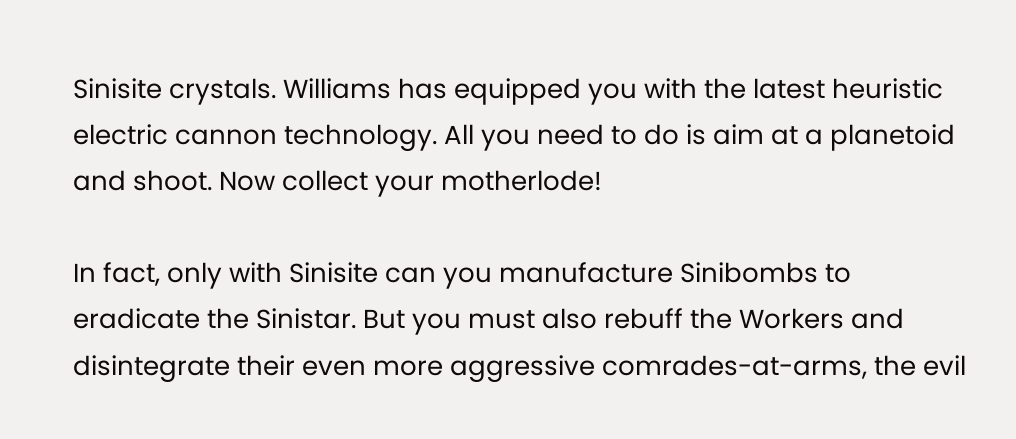Sinisite crystals. Williams has equipped you with the latest heuristic electric cannon technology. All you need to do is aim at a planetoid and shoot. Now collect your motherlode!

In fact, only with Sinisite can you manufacture Sinibombs to eradicate the Sinistar. But you must also rebuff the Workers and disintegrate their even more aggressive comrades-at-arms, the evil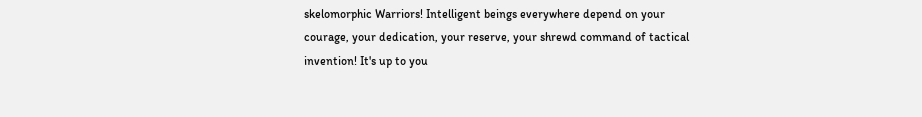skelomorphic Warriors! Intelligent beings everywhere depend on your courage, your dedication, your reserve, your shrewd command of tactical invention! It's up to you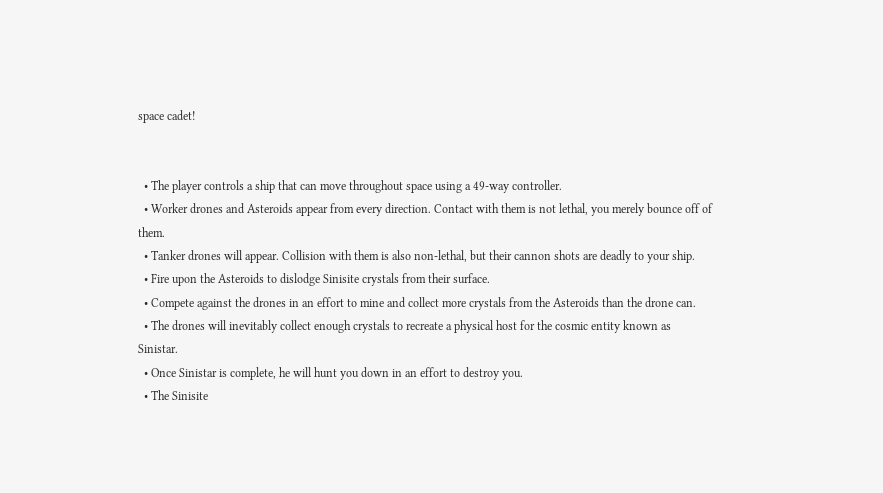space cadet!


  • The player controls a ship that can move throughout space using a 49-way controller.
  • Worker drones and Asteroids appear from every direction. Contact with them is not lethal, you merely bounce off of them.
  • Tanker drones will appear. Collision with them is also non-lethal, but their cannon shots are deadly to your ship.
  • Fire upon the Asteroids to dislodge Sinisite crystals from their surface.
  • Compete against the drones in an effort to mine and collect more crystals from the Asteroids than the drone can.
  • The drones will inevitably collect enough crystals to recreate a physical host for the cosmic entity known as Sinistar.
  • Once Sinistar is complete, he will hunt you down in an effort to destroy you.
  • The Sinisite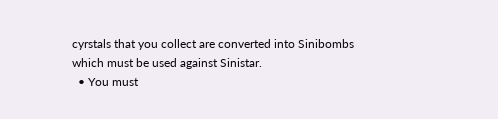cyrstals that you collect are converted into Sinibombs which must be used against Sinistar.
  • You must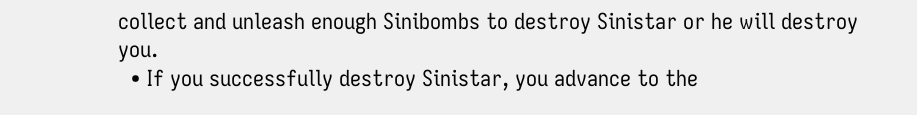collect and unleash enough Sinibombs to destroy Sinistar or he will destroy you.
  • If you successfully destroy Sinistar, you advance to the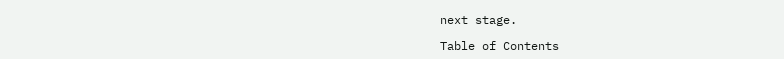next stage.

Table of Contents